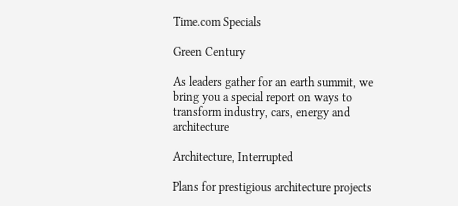Time.com Specials

Green Century

As leaders gather for an earth summit, we bring you a special report on ways to transform industry, cars, energy and architecture

Architecture, Interrupted

Plans for prestigious architecture projects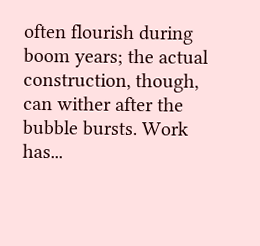often flourish during boom years; the actual construction, though, can wither after the bubble bursts. Work has...